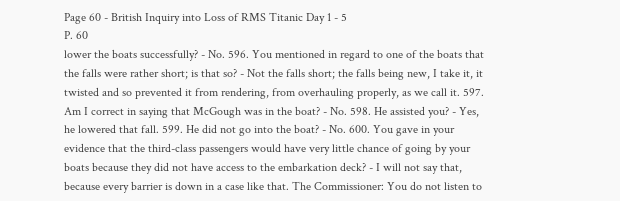Page 60 - British Inquiry into Loss of RMS Titanic Day 1 - 5
P. 60
lower the boats successfully? - No. 596. You mentioned in regard to one of the boats that the falls were rather short; is that so? - Not the falls short; the falls being new, I take it, it twisted and so prevented it from rendering, from overhauling properly, as we call it. 597. Am I correct in saying that McGough was in the boat? - No. 598. He assisted you? - Yes, he lowered that fall. 599. He did not go into the boat? - No. 600. You gave in your evidence that the third-class passengers would have very little chance of going by your boats because they did not have access to the embarkation deck? - I will not say that, because every barrier is down in a case like that. The Commissioner: You do not listen to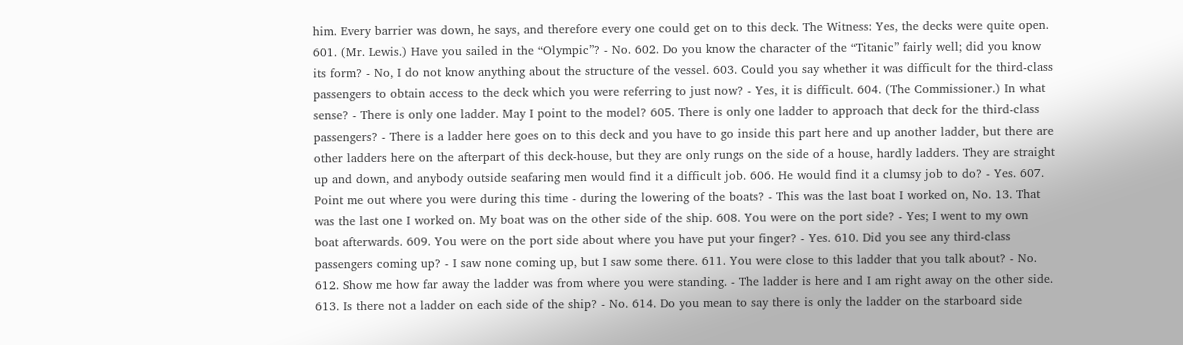him. Every barrier was down, he says, and therefore every one could get on to this deck. The Witness: Yes, the decks were quite open. 601. (Mr. Lewis.) Have you sailed in the “Olympic”? - No. 602. Do you know the character of the “Titanic” fairly well; did you know its form? - No, I do not know anything about the structure of the vessel. 603. Could you say whether it was difficult for the third-class passengers to obtain access to the deck which you were referring to just now? - Yes, it is difficult. 604. (The Commissioner.) In what sense? - There is only one ladder. May I point to the model? 605. There is only one ladder to approach that deck for the third-class passengers? - There is a ladder here goes on to this deck and you have to go inside this part here and up another ladder, but there are other ladders here on the afterpart of this deck-house, but they are only rungs on the side of a house, hardly ladders. They are straight up and down, and anybody outside seafaring men would find it a difficult job. 606. He would find it a clumsy job to do? - Yes. 607. Point me out where you were during this time - during the lowering of the boats? - This was the last boat I worked on, No. 13. That was the last one I worked on. My boat was on the other side of the ship. 608. You were on the port side? - Yes; I went to my own boat afterwards. 609. You were on the port side about where you have put your finger? - Yes. 610. Did you see any third-class passengers coming up? - I saw none coming up, but I saw some there. 611. You were close to this ladder that you talk about? - No. 612. Show me how far away the ladder was from where you were standing. - The ladder is here and I am right away on the other side. 613. Is there not a ladder on each side of the ship? - No. 614. Do you mean to say there is only the ladder on the starboard side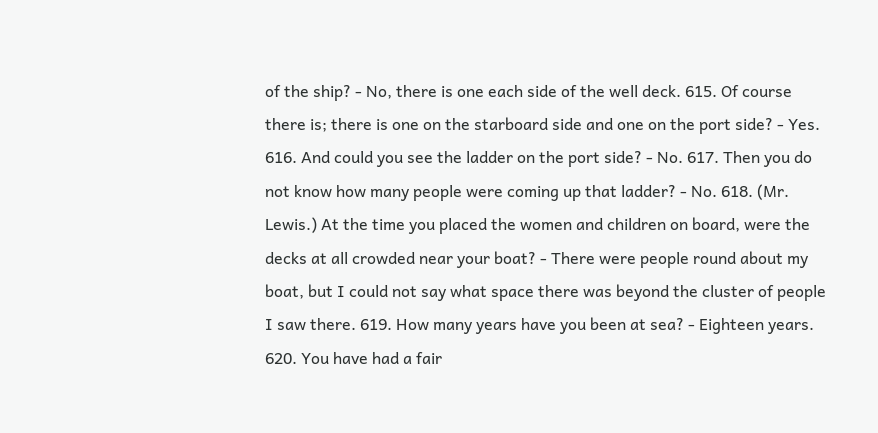of the ship? - No, there is one each side of the well deck. 615. Of course there is; there is one on the starboard side and one on the port side? - Yes. 616. And could you see the ladder on the port side? - No. 617. Then you do not know how many people were coming up that ladder? - No. 618. (Mr. Lewis.) At the time you placed the women and children on board, were the decks at all crowded near your boat? - There were people round about my boat, but I could not say what space there was beyond the cluster of people I saw there. 619. How many years have you been at sea? - Eighteen years. 620. You have had a fair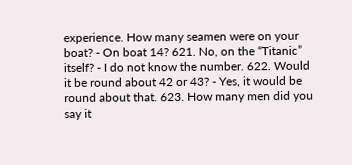experience. How many seamen were on your boat? - On boat 14? 621. No, on the “Titanic” itself? - I do not know the number. 622. Would it be round about 42 or 43? - Yes, it would be round about that. 623. How many men did you say it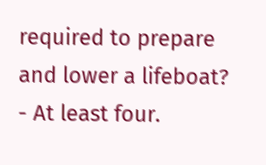required to prepare and lower a lifeboat? - At least four.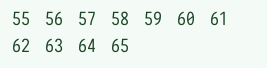55   56   57   58   59   60   61   62   63   64   65